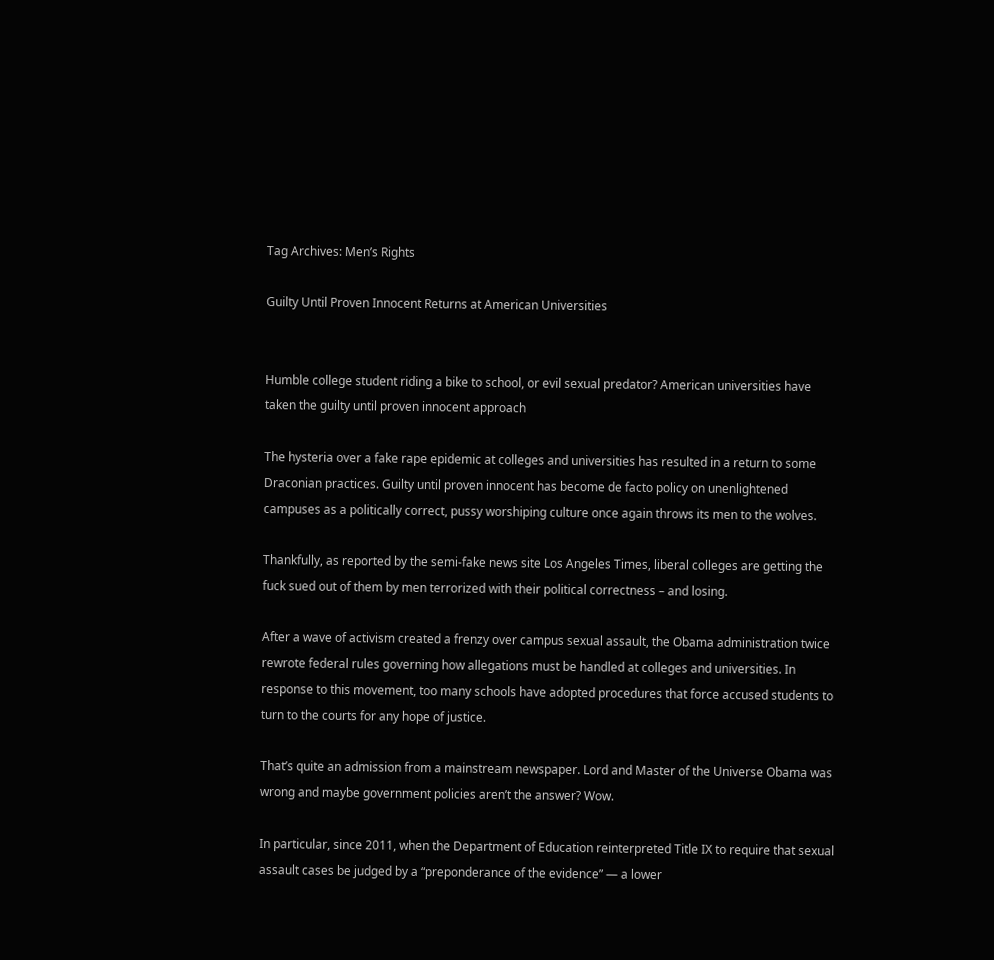Tag Archives: Men’s Rights

Guilty Until Proven Innocent Returns at American Universities


Humble college student riding a bike to school, or evil sexual predator? American universities have taken the guilty until proven innocent approach

The hysteria over a fake rape epidemic at colleges and universities has resulted in a return to some Draconian practices. Guilty until proven innocent has become de facto policy on unenlightened campuses as a politically correct, pussy worshiping culture once again throws its men to the wolves.

Thankfully, as reported by the semi-fake news site Los Angeles Times, liberal colleges are getting the fuck sued out of them by men terrorized with their political correctness – and losing.

After a wave of activism created a frenzy over campus sexual assault, the Obama administration twice rewrote federal rules governing how allegations must be handled at colleges and universities. In response to this movement, too many schools have adopted procedures that force accused students to turn to the courts for any hope of justice.

That’s quite an admission from a mainstream newspaper. Lord and Master of the Universe Obama was wrong and maybe government policies aren’t the answer? Wow.

In particular, since 2011, when the Department of Education reinterpreted Title IX to require that sexual assault cases be judged by a “preponderance of the evidence” — a lower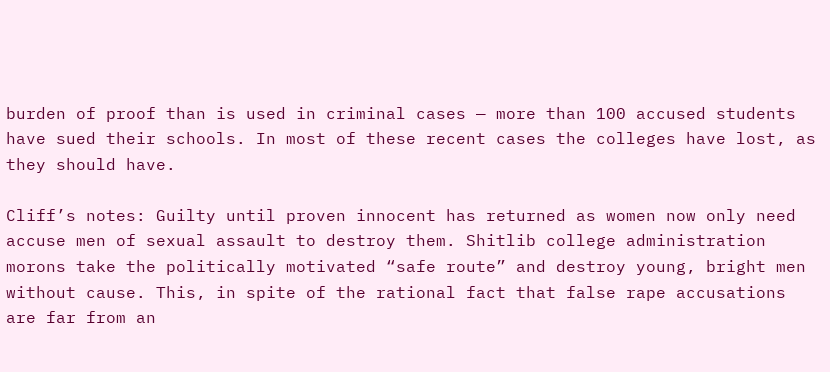burden of proof than is used in criminal cases — more than 100 accused students have sued their schools. In most of these recent cases the colleges have lost, as they should have.

Cliff’s notes: Guilty until proven innocent has returned as women now only need accuse men of sexual assault to destroy them. Shitlib college administration morons take the politically motivated “safe route” and destroy young, bright men without cause. This, in spite of the rational fact that false rape accusations are far from an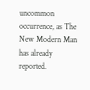uncommon occurrence, as The New Modern Man has already reported.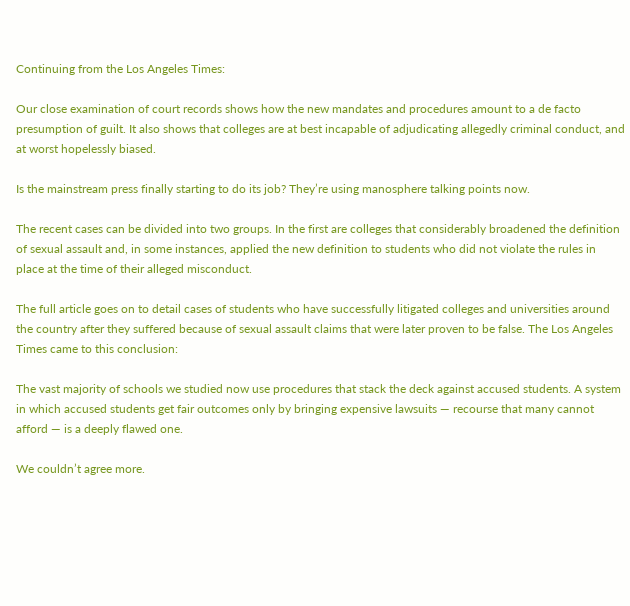Continuing from the Los Angeles Times:

Our close examination of court records shows how the new mandates and procedures amount to a de facto presumption of guilt. It also shows that colleges are at best incapable of adjudicating allegedly criminal conduct, and at worst hopelessly biased.

Is the mainstream press finally starting to do its job? They’re using manosphere talking points now.

The recent cases can be divided into two groups. In the first are colleges that considerably broadened the definition of sexual assault and, in some instances, applied the new definition to students who did not violate the rules in place at the time of their alleged misconduct.

The full article goes on to detail cases of students who have successfully litigated colleges and universities around the country after they suffered because of sexual assault claims that were later proven to be false. The Los Angeles Times came to this conclusion:

The vast majority of schools we studied now use procedures that stack the deck against accused students. A system in which accused students get fair outcomes only by bringing expensive lawsuits — recourse that many cannot afford — is a deeply flawed one.

We couldn’t agree more.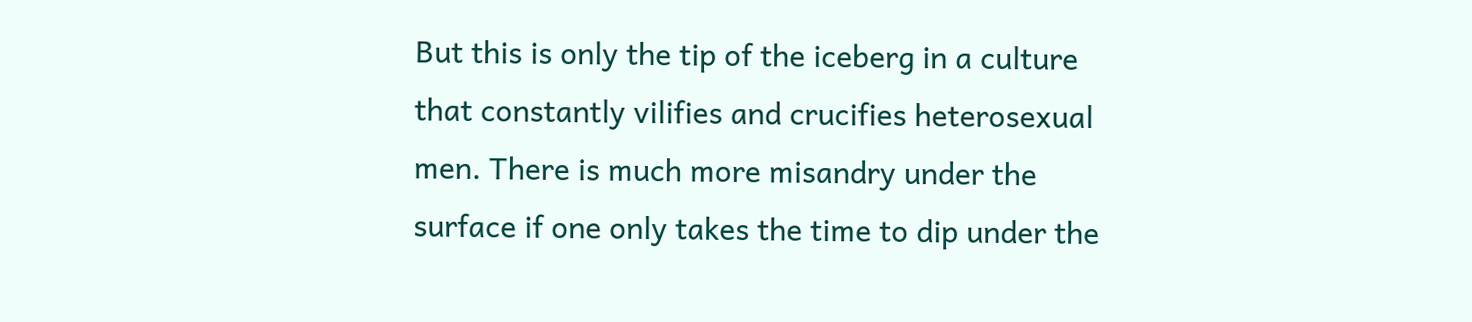But this is only the tip of the iceberg in a culture that constantly vilifies and crucifies heterosexual men. There is much more misandry under the surface if one only takes the time to dip under the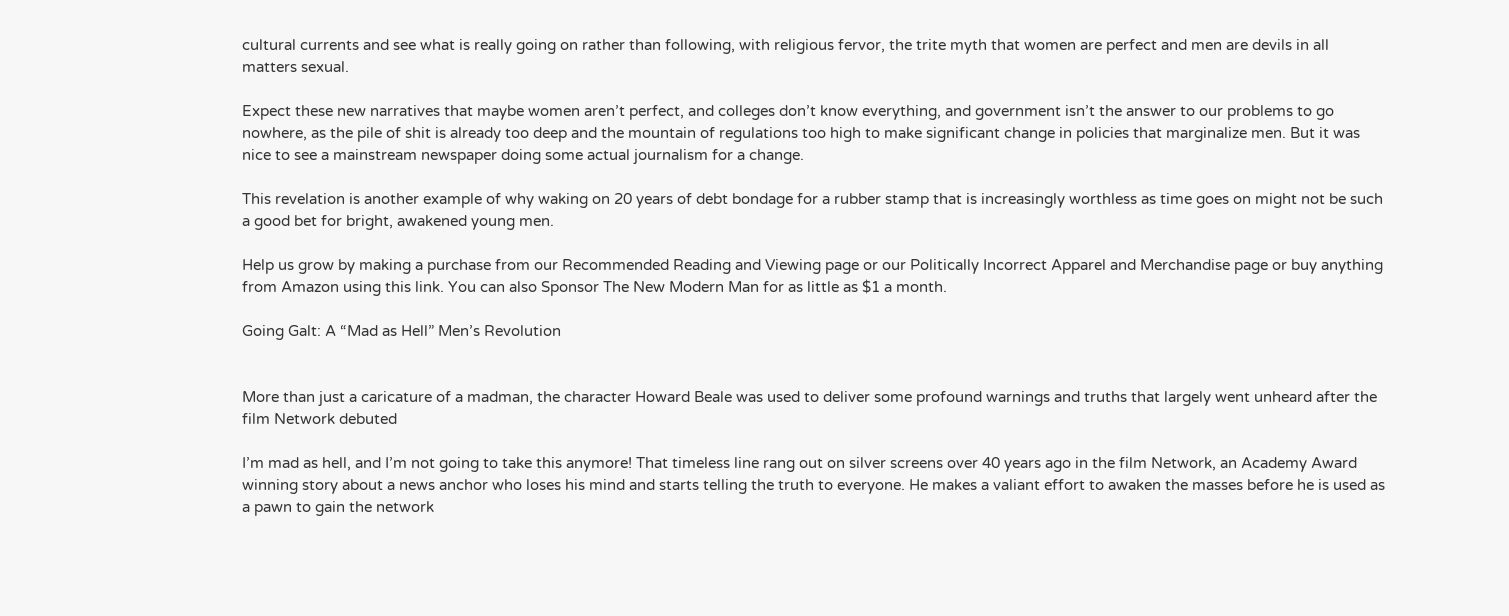cultural currents and see what is really going on rather than following, with religious fervor, the trite myth that women are perfect and men are devils in all matters sexual.

Expect these new narratives that maybe women aren’t perfect, and colleges don’t know everything, and government isn’t the answer to our problems to go nowhere, as the pile of shit is already too deep and the mountain of regulations too high to make significant change in policies that marginalize men. But it was nice to see a mainstream newspaper doing some actual journalism for a change.

This revelation is another example of why waking on 20 years of debt bondage for a rubber stamp that is increasingly worthless as time goes on might not be such a good bet for bright, awakened young men.

Help us grow by making a purchase from our Recommended Reading and Viewing page or our Politically Incorrect Apparel and Merchandise page or buy anything from Amazon using this link. You can also Sponsor The New Modern Man for as little as $1 a month.

Going Galt: A “Mad as Hell” Men’s Revolution


More than just a caricature of a madman, the character Howard Beale was used to deliver some profound warnings and truths that largely went unheard after the film Network debuted

I’m mad as hell, and I’m not going to take this anymore! That timeless line rang out on silver screens over 40 years ago in the film Network, an Academy Award winning story about a news anchor who loses his mind and starts telling the truth to everyone. He makes a valiant effort to awaken the masses before he is used as a pawn to gain the network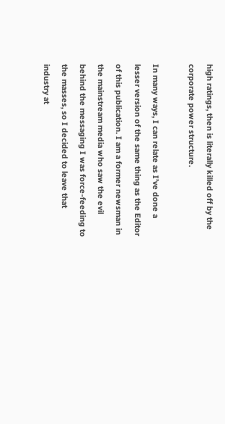high ratings, then is literally killed off by the corporate power structure.

In many ways, I can relate as I’ve done a lesser version of the same thing as the Editor of this publication. I am a former newsman in the mainstream media who saw the evil behind the messaging I was force-feeding to the masses, so I decided to leave that industry at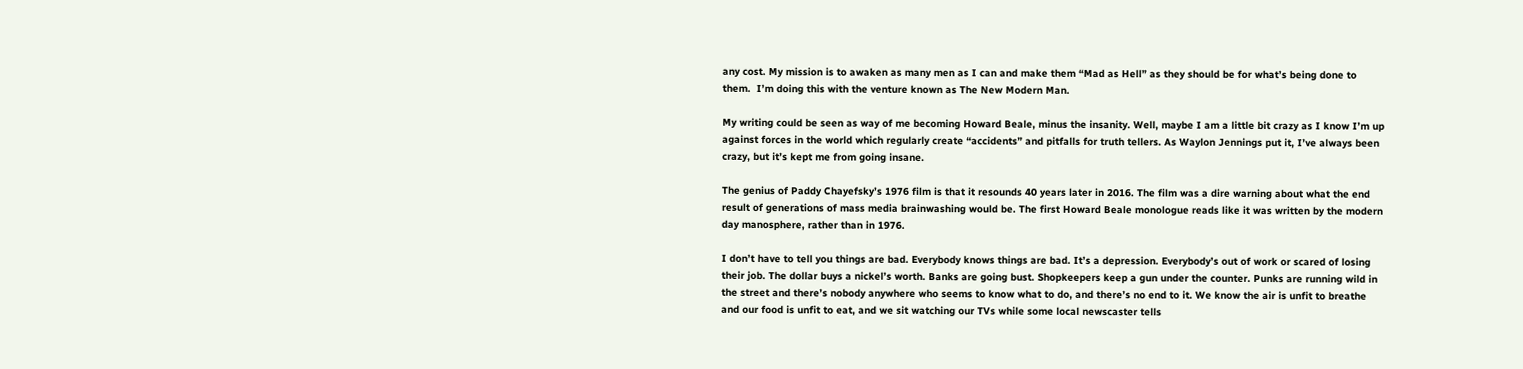any cost. My mission is to awaken as many men as I can and make them “Mad as Hell” as they should be for what’s being done to them.  I’m doing this with the venture known as The New Modern Man.

My writing could be seen as way of me becoming Howard Beale, minus the insanity. Well, maybe I am a little bit crazy as I know I’m up against forces in the world which regularly create “accidents” and pitfalls for truth tellers. As Waylon Jennings put it, I’ve always been crazy, but it’s kept me from going insane.

The genius of Paddy Chayefsky’s 1976 film is that it resounds 40 years later in 2016. The film was a dire warning about what the end result of generations of mass media brainwashing would be. The first Howard Beale monologue reads like it was written by the modern day manosphere, rather than in 1976.

I don’t have to tell you things are bad. Everybody knows things are bad. It’s a depression. Everybody’s out of work or scared of losing their job. The dollar buys a nickel’s worth. Banks are going bust. Shopkeepers keep a gun under the counter. Punks are running wild in the street and there’s nobody anywhere who seems to know what to do, and there’s no end to it. We know the air is unfit to breathe and our food is unfit to eat, and we sit watching our TVs while some local newscaster tells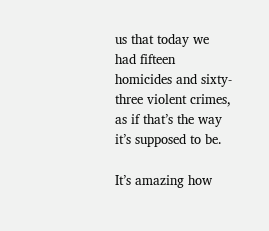us that today we had fifteen homicides and sixty-three violent crimes, as if that’s the way it’s supposed to be.

It’s amazing how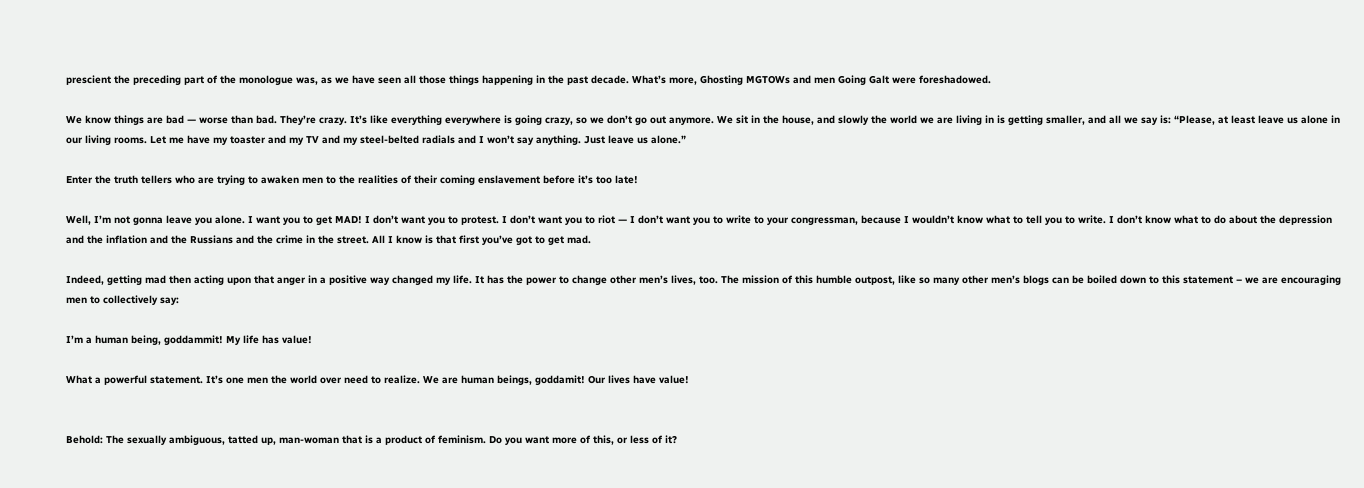prescient the preceding part of the monologue was, as we have seen all those things happening in the past decade. What’s more, Ghosting MGTOWs and men Going Galt were foreshadowed.

We know things are bad — worse than bad. They’re crazy. It’s like everything everywhere is going crazy, so we don’t go out anymore. We sit in the house, and slowly the world we are living in is getting smaller, and all we say is: “Please, at least leave us alone in our living rooms. Let me have my toaster and my TV and my steel-belted radials and I won’t say anything. Just leave us alone.”

Enter the truth tellers who are trying to awaken men to the realities of their coming enslavement before it’s too late!

Well, I’m not gonna leave you alone. I want you to get MAD! I don’t want you to protest. I don’t want you to riot — I don’t want you to write to your congressman, because I wouldn’t know what to tell you to write. I don’t know what to do about the depression and the inflation and the Russians and the crime in the street. All I know is that first you’ve got to get mad.

Indeed, getting mad then acting upon that anger in a positive way changed my life. It has the power to change other men’s lives, too. The mission of this humble outpost, like so many other men’s blogs can be boiled down to this statement – we are encouraging men to collectively say:

I’m a human being, goddammit! My life has value!

What a powerful statement. It’s one men the world over need to realize. We are human beings, goddamit! Our lives have value!


Behold: The sexually ambiguous, tatted up, man-woman that is a product of feminism. Do you want more of this, or less of it?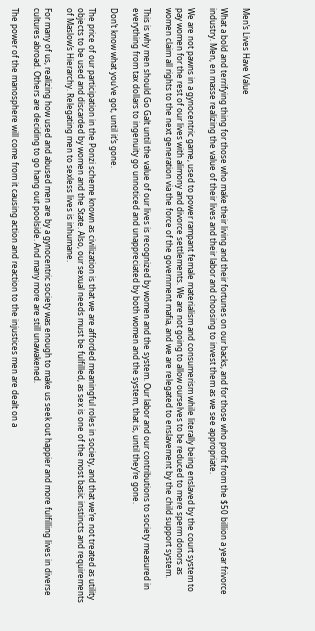Men’s Lives Have Value

What a bold and terrifying thing for those who make their living and their fortunes on our backs, and for those who profit from the $50 billion a year frivorce industry. Men, en masse realizing the value of their lives and their labor and choosing to invest them as we see appropriate.

We are not pawns in a gynocentric game, used to power rampant female materialism and consumerism while literally being enslaved by the court system to pay women for the rest of our lives with alimony and divorce settlements. We are not going to allow ourselves to be reduced to mere sperm donors as women claim all rights to the next generation via the force of the government mafia, and we are relegated to enslavement by the child support system.

This is why men should Go Galt until the value of our lives is recognized by women and the system. Our labor and our contributions to society measured in everything from tax dollars to ingenuity go unnoticed and unappreciated by both women and the system, that is, until they’re gone.

Don’t know what you’ve got, until it’s gone.

The price of our participation in the Ponzi scheme known as civilization is that we are afforded meaningful roles in society, and that we’re not treated as utility objects to be used and discarded by women and the State. Also, our sexual needs must be fulfilled, as sex is one of the most basic instincts and requirements of Maslow’s Hierarchy. Relegating men to sexless lives is inhumane.

For many of us, realizing how used and abused men are by a gynocentric society was enough to make us seek out happier and more fulfilling lives in diverse cultures abroad. Others are deciding to go hang out poolside. And many more are still unawakened.

The power of the manosphere will come from it causing action and reaction to the injustices men are dealt on a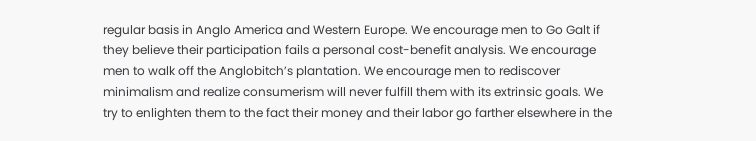regular basis in Anglo America and Western Europe. We encourage men to Go Galt if they believe their participation fails a personal cost-benefit analysis. We encourage men to walk off the Anglobitch’s plantation. We encourage men to rediscover minimalism and realize consumerism will never fulfill them with its extrinsic goals. We try to enlighten them to the fact their money and their labor go farther elsewhere in the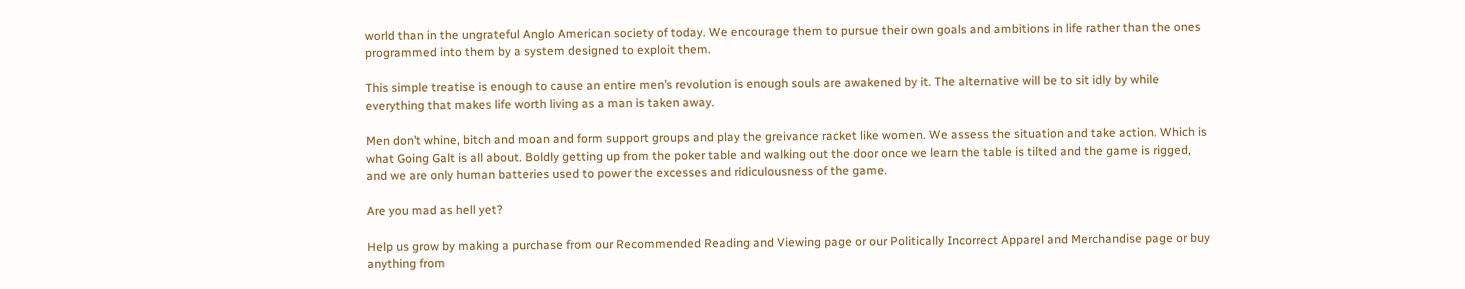world than in the ungrateful Anglo American society of today. We encourage them to pursue their own goals and ambitions in life rather than the ones programmed into them by a system designed to exploit them.

This simple treatise is enough to cause an entire men’s revolution is enough souls are awakened by it. The alternative will be to sit idly by while everything that makes life worth living as a man is taken away.

Men don’t whine, bitch and moan and form support groups and play the greivance racket like women. We assess the situation and take action. Which is what Going Galt is all about. Boldly getting up from the poker table and walking out the door once we learn the table is tilted and the game is rigged, and we are only human batteries used to power the excesses and ridiculousness of the game.

Are you mad as hell yet?

Help us grow by making a purchase from our Recommended Reading and Viewing page or our Politically Incorrect Apparel and Merchandise page or buy anything from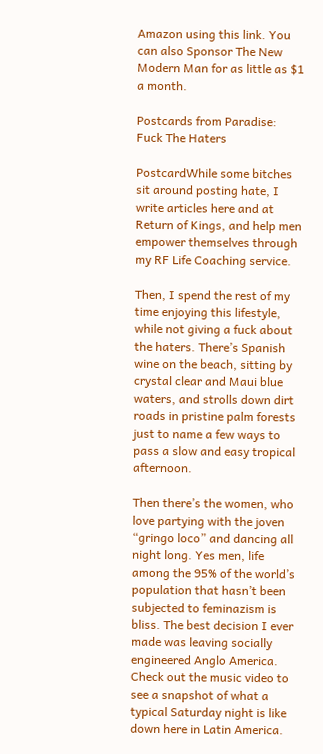Amazon using this link. You can also Sponsor The New Modern Man for as little as $1 a month.

Postcards from Paradise: Fuck The Haters

PostcardWhile some bitches sit around posting hate, I write articles here and at Return of Kings, and help men empower themselves through my RF Life Coaching service.

Then, I spend the rest of my time enjoying this lifestyle, while not giving a fuck about the haters. There’s Spanish wine on the beach, sitting by crystal clear and Maui blue waters, and strolls down dirt roads in pristine palm forests just to name a few ways to pass a slow and easy tropical afternoon.

Then there’s the women, who love partying with the joven “gringo loco” and dancing all night long. Yes men, life among the 95% of the world’s population that hasn’t been subjected to feminazism is bliss. The best decision I ever made was leaving socially engineered Anglo America. Check out the music video to see a snapshot of what a typical Saturday night is like down here in Latin America.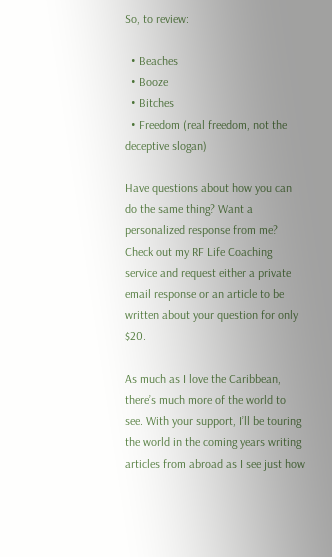So, to review:

  • Beaches
  • Booze
  • Bitches
  • Freedom (real freedom, not the deceptive slogan)

Have questions about how you can do the same thing? Want a personalized response from me? Check out my RF Life Coaching service and request either a private email response or an article to be written about your question for only $20.

As much as I love the Caribbean, there’s much more of the world to see. With your support, I’ll be touring the world in the coming years writing articles from abroad as I see just how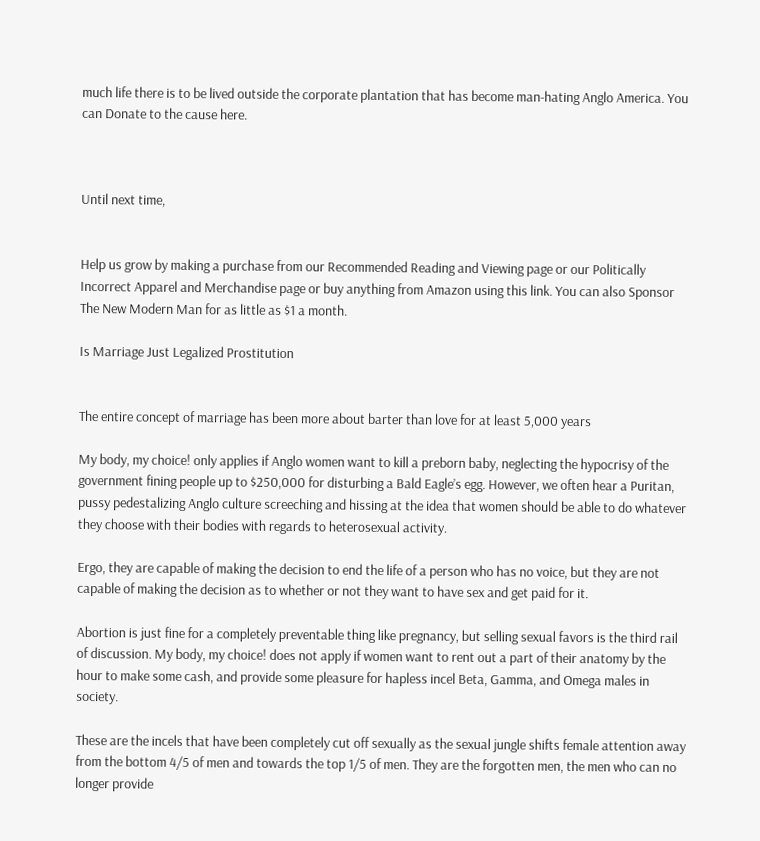much life there is to be lived outside the corporate plantation that has become man-hating Anglo America. You can Donate to the cause here.



Until next time,


Help us grow by making a purchase from our Recommended Reading and Viewing page or our Politically Incorrect Apparel and Merchandise page or buy anything from Amazon using this link. You can also Sponsor The New Modern Man for as little as $1 a month.

Is Marriage Just Legalized Prostitution


The entire concept of marriage has been more about barter than love for at least 5,000 years

My body, my choice! only applies if Anglo women want to kill a preborn baby, neglecting the hypocrisy of the government fining people up to $250,000 for disturbing a Bald Eagle’s egg. However, we often hear a Puritan, pussy pedestalizing Anglo culture screeching and hissing at the idea that women should be able to do whatever they choose with their bodies with regards to heterosexual activity.

Ergo, they are capable of making the decision to end the life of a person who has no voice, but they are not capable of making the decision as to whether or not they want to have sex and get paid for it.

Abortion is just fine for a completely preventable thing like pregnancy, but selling sexual favors is the third rail of discussion. My body, my choice! does not apply if women want to rent out a part of their anatomy by the hour to make some cash, and provide some pleasure for hapless incel Beta, Gamma, and Omega males in society.

These are the incels that have been completely cut off sexually as the sexual jungle shifts female attention away from the bottom 4/5 of men and towards the top 1/5 of men. They are the forgotten men, the men who can no longer provide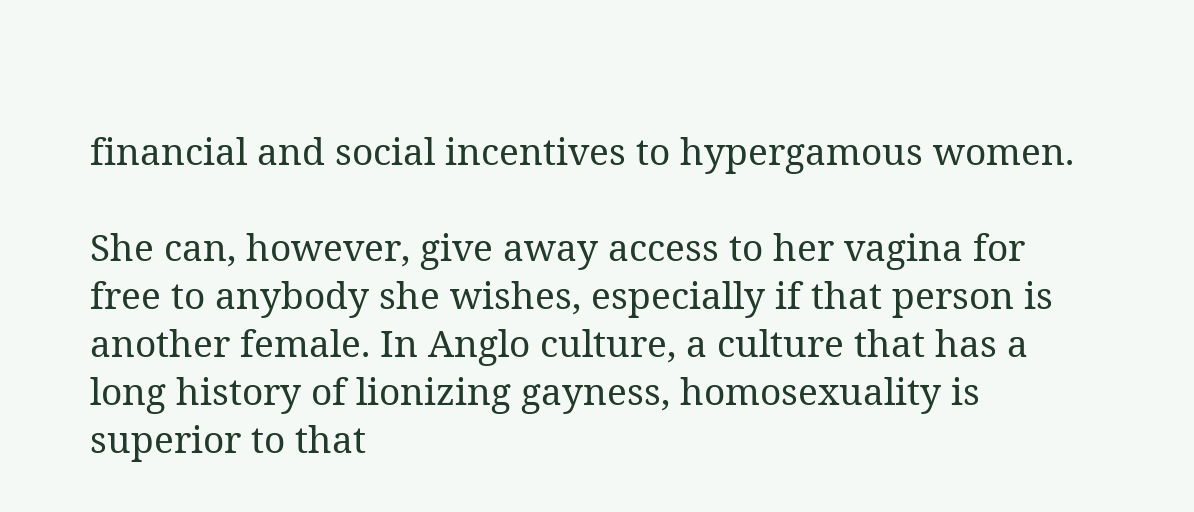financial and social incentives to hypergamous women.

She can, however, give away access to her vagina for free to anybody she wishes, especially if that person is another female. In Anglo culture, a culture that has a long history of lionizing gayness, homosexuality is superior to that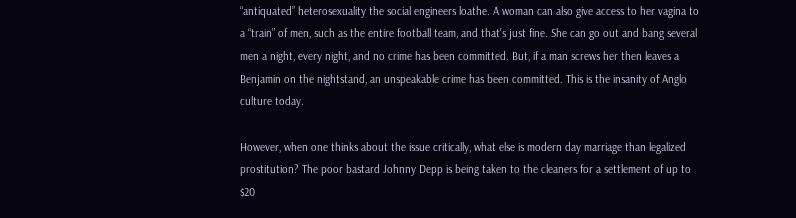“antiquated” heterosexuality the social engineers loathe. A woman can also give access to her vagina to a “train” of men, such as the entire football team, and that’s just fine. She can go out and bang several men a night, every night, and no crime has been committed. But, if a man screws her then leaves a Benjamin on the nightstand, an unspeakable crime has been committed. This is the insanity of Anglo culture today.

However, when one thinks about the issue critically, what else is modern day marriage than legalized prostitution? The poor bastard Johnny Depp is being taken to the cleaners for a settlement of up to $20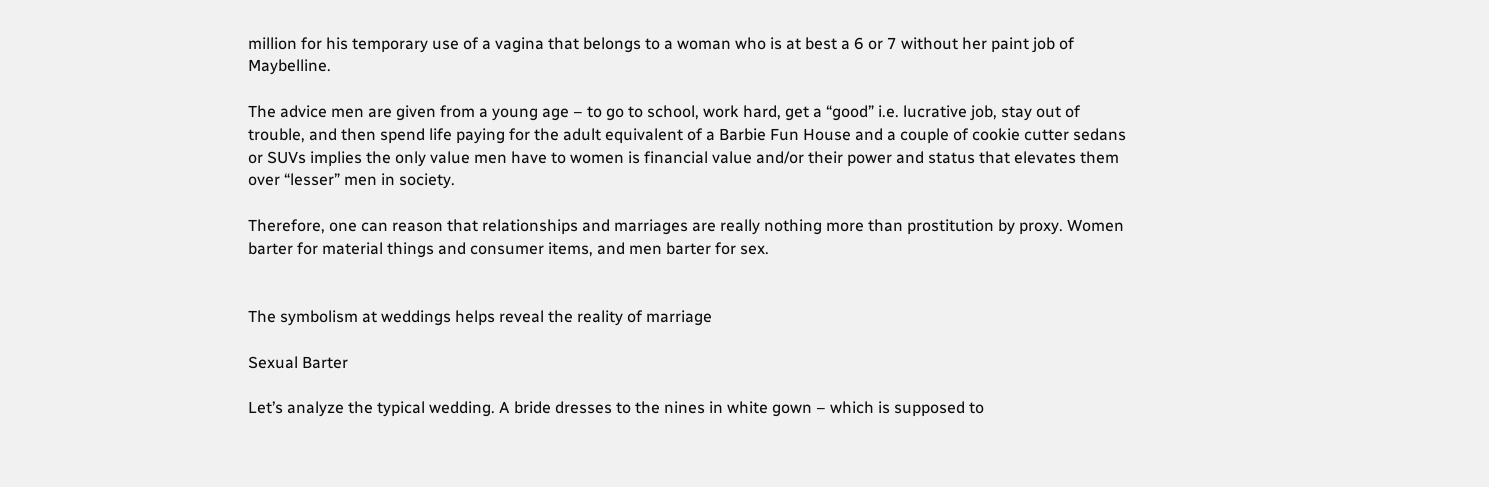million for his temporary use of a vagina that belongs to a woman who is at best a 6 or 7 without her paint job of Maybelline.

The advice men are given from a young age – to go to school, work hard, get a “good” i.e. lucrative job, stay out of trouble, and then spend life paying for the adult equivalent of a Barbie Fun House and a couple of cookie cutter sedans or SUVs implies the only value men have to women is financial value and/or their power and status that elevates them over “lesser” men in society.

Therefore, one can reason that relationships and marriages are really nothing more than prostitution by proxy. Women barter for material things and consumer items, and men barter for sex.


The symbolism at weddings helps reveal the reality of marriage

Sexual Barter

Let’s analyze the typical wedding. A bride dresses to the nines in white gown – which is supposed to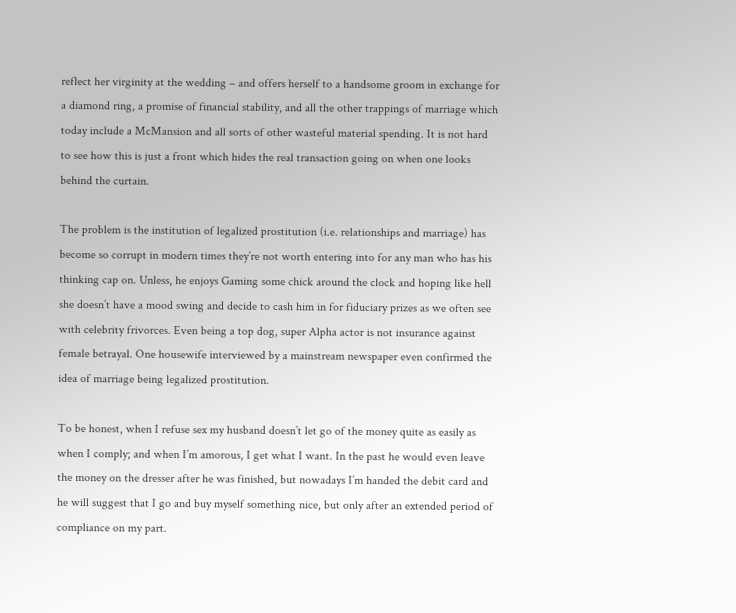reflect her virginity at the wedding – and offers herself to a handsome groom in exchange for a diamond ring, a promise of financial stability, and all the other trappings of marriage which today include a McMansion and all sorts of other wasteful material spending. It is not hard to see how this is just a front which hides the real transaction going on when one looks behind the curtain.

The problem is the institution of legalized prostitution (i.e. relationships and marriage) has become so corrupt in modern times they’re not worth entering into for any man who has his thinking cap on. Unless, he enjoys Gaming some chick around the clock and hoping like hell she doesn’t have a mood swing and decide to cash him in for fiduciary prizes as we often see with celebrity frivorces. Even being a top dog, super Alpha actor is not insurance against female betrayal. One housewife interviewed by a mainstream newspaper even confirmed the idea of marriage being legalized prostitution.

To be honest, when I refuse sex my husband doesn’t let go of the money quite as easily as when I comply; and when I’m amorous, I get what I want. In the past he would even leave the money on the dresser after he was finished, but nowadays I’m handed the debit card and he will suggest that I go and buy myself something nice, but only after an extended period of compliance on my part.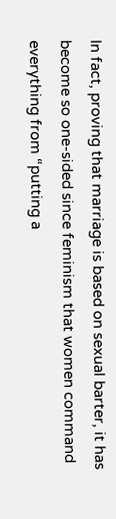In fact, proving that marriage is based on sexual barter, it has become so one-sided since feminism that women command everything from “putting a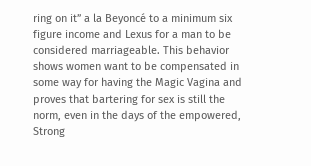ring on it” a la Beyoncé to a minimum six figure income and Lexus for a man to be considered marriageable. This behavior shows women want to be compensated in some way for having the Magic Vagina and proves that bartering for sex is still the norm, even in the days of the empowered, Strong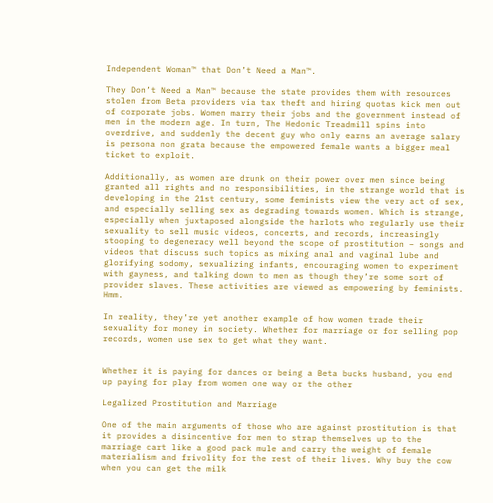Independent Woman™ that Don’t Need a Man™.

They Don’t Need a Man™ because the state provides them with resources stolen from Beta providers via tax theft and hiring quotas kick men out of corporate jobs. Women marry their jobs and the government instead of men in the modern age. In turn, The Hedonic Treadmill spins into overdrive, and suddenly the decent guy who only earns an average salary is persona non grata because the empowered female wants a bigger meal ticket to exploit.

Additionally, as women are drunk on their power over men since being granted all rights and no responsibilities, in the strange world that is developing in the 21st century, some feminists view the very act of sex, and especially selling sex as degrading towards women. Which is strange, especially when juxtaposed alongside the harlots who regularly use their sexuality to sell music videos, concerts, and records, increasingly stooping to degeneracy well beyond the scope of prostitution – songs and videos that discuss such topics as mixing anal and vaginal lube and glorifying sodomy, sexualizing infants, encouraging women to experiment with gayness, and talking down to men as though they’re some sort of provider slaves. These activities are viewed as empowering by feminists. Hmm.

In reality, they’re yet another example of how women trade their sexuality for money in society. Whether for marriage or for selling pop records, women use sex to get what they want.


Whether it is paying for dances or being a Beta bucks husband, you end up paying for play from women one way or the other

Legalized Prostitution and Marriage

One of the main arguments of those who are against prostitution is that it provides a disincentive for men to strap themselves up to the marriage cart like a good pack mule and carry the weight of female materialism and frivolity for the rest of their lives. Why buy the cow when you can get the milk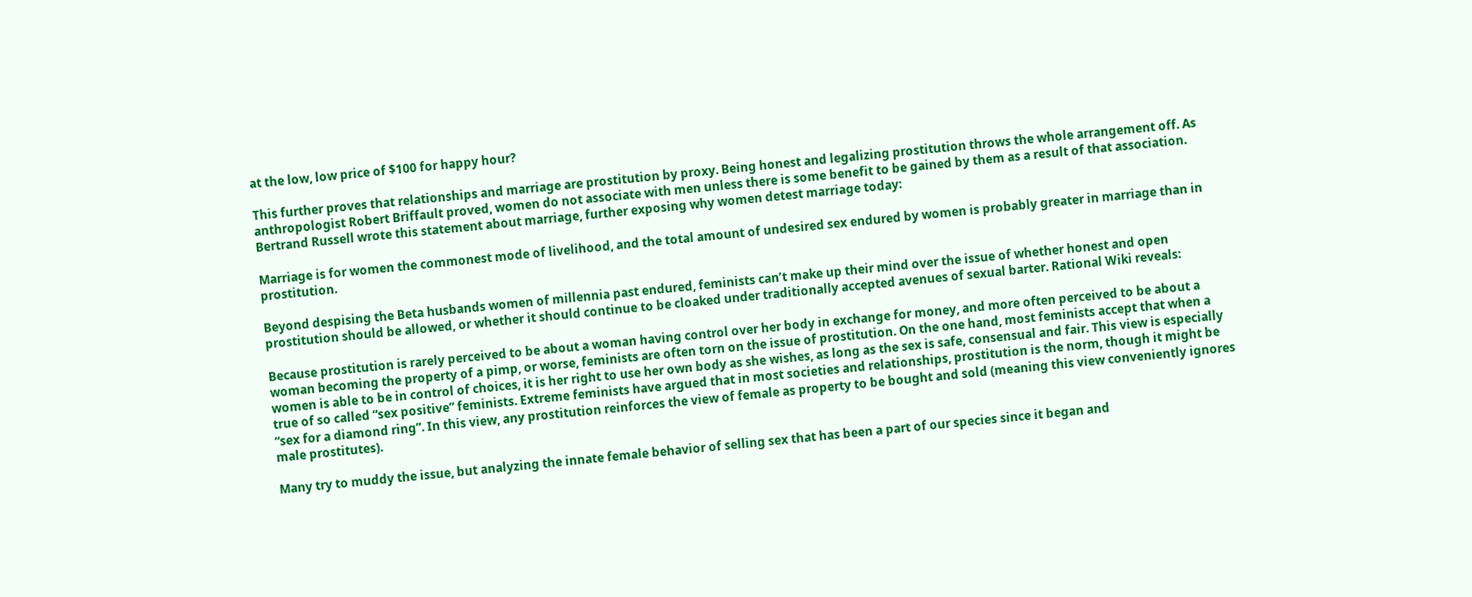at the low, low price of $100 for happy hour?

This further proves that relationships and marriage are prostitution by proxy. Being honest and legalizing prostitution throws the whole arrangement off. As anthropologist Robert Briffault proved, women do not associate with men unless there is some benefit to be gained by them as a result of that association. Bertrand Russell wrote this statement about marriage, further exposing why women detest marriage today:

Marriage is for women the commonest mode of livelihood, and the total amount of undesired sex endured by women is probably greater in marriage than in prostitution.

Beyond despising the Beta husbands women of millennia past endured, feminists can’t make up their mind over the issue of whether honest and open prostitution should be allowed, or whether it should continue to be cloaked under traditionally accepted avenues of sexual barter. Rational Wiki reveals:

Because prostitution is rarely perceived to be about a woman having control over her body in exchange for money, and more often perceived to be about a woman becoming the property of a pimp, or worse, feminists are often torn on the issue of prostitution. On the one hand, most feminists accept that when a women is able to be in control of choices, it is her right to use her own body as she wishes, as long as the sex is safe, consensual and fair. This view is especially true of so called “sex positive” feminists. Extreme feminists have argued that in most societies and relationships, prostitution is the norm, though it might be “sex for a diamond ring”. In this view, any prostitution reinforces the view of female as property to be bought and sold (meaning this view conveniently ignores male prostitutes).

Many try to muddy the issue, but analyzing the innate female behavior of selling sex that has been a part of our species since it began and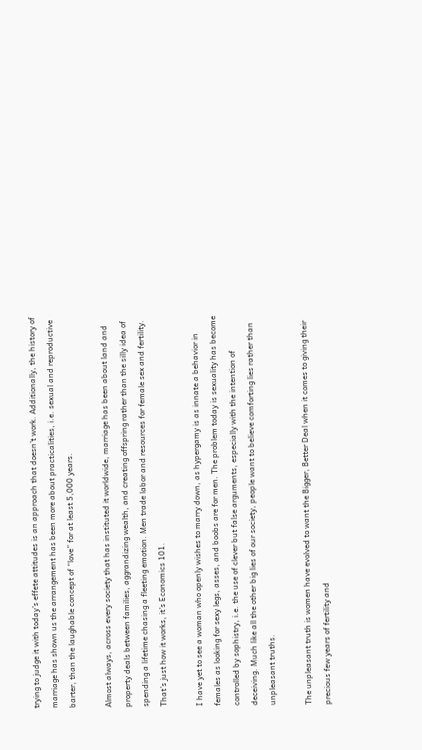trying to judge it with today’s effete attitudes is an approach that doesn’t work. Additionally, the history of marriage has shown us the arrangement has been more about practicalities, i.e. sexual and reproductive barter, than the laughable concept of “love” for at least 5,000 years.

Almost always, across every society that has instituted it worldwide, marriage has been about land and property deals between families, aggrandizing wealth, and creating offspring rather than the silly idea of spending a lifetime chasing a fleeting emotion. Men trade labor and resources for female sex and fertility. That’s just how it works, it’s Economics 101.

I have yet to see a woman who openly wishes to marry down, as hypergamy is as innate a behavior in females as looking for sexy legs, asses, and boobs are for men. The problem today is sexuality has become controlled by sophistry, i.e. the use of clever but false arguments, especially with the intention of deceiving. Much like all the other big lies of our society, people want to believe comforting lies rather than unpleasant truths.

The unpleasant truth is women have evolved to want the Bigger, Better Deal when it comes to giving their precious few years of fertility and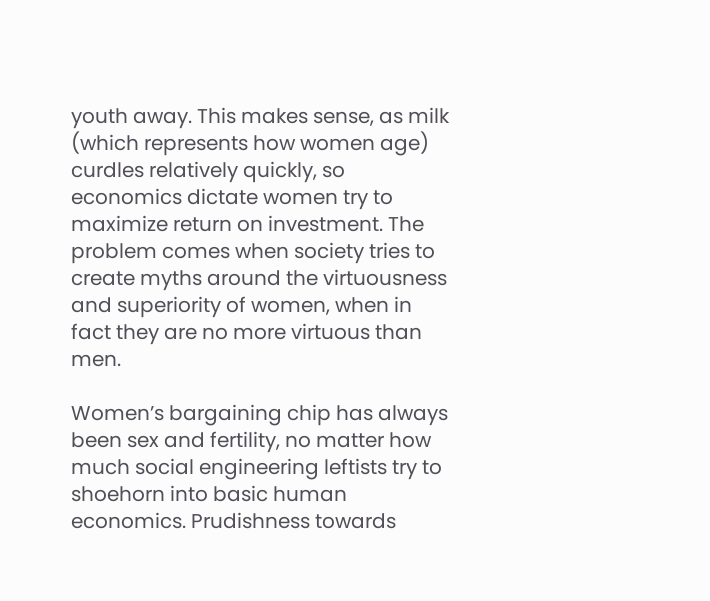youth away. This makes sense, as milk (which represents how women age) curdles relatively quickly, so economics dictate women try to maximize return on investment. The problem comes when society tries to create myths around the virtuousness and superiority of women, when in fact they are no more virtuous than men.

Women’s bargaining chip has always been sex and fertility, no matter how much social engineering leftists try to shoehorn into basic human economics. Prudishness towards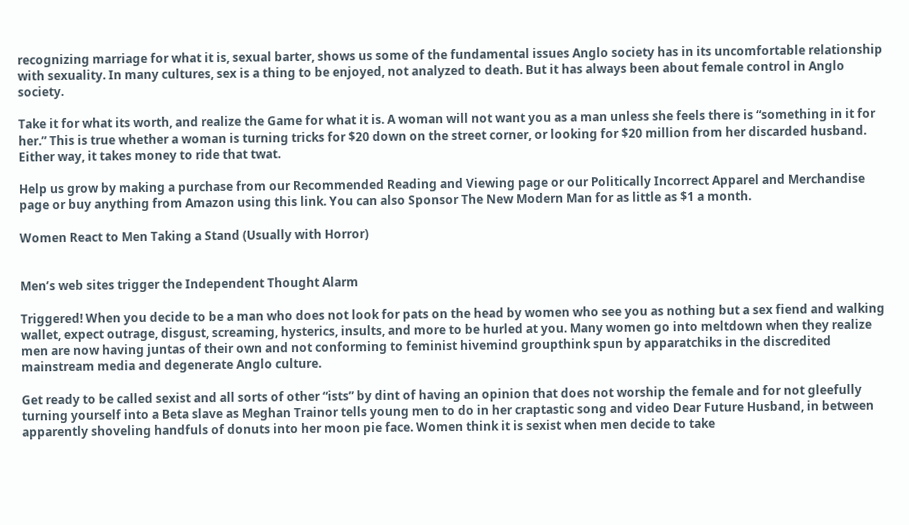recognizing marriage for what it is, sexual barter, shows us some of the fundamental issues Anglo society has in its uncomfortable relationship with sexuality. In many cultures, sex is a thing to be enjoyed, not analyzed to death. But it has always been about female control in Anglo society.

Take it for what its worth, and realize the Game for what it is. A woman will not want you as a man unless she feels there is “something in it for her.” This is true whether a woman is turning tricks for $20 down on the street corner, or looking for $20 million from her discarded husband. Either way, it takes money to ride that twat.

Help us grow by making a purchase from our Recommended Reading and Viewing page or our Politically Incorrect Apparel and Merchandise page or buy anything from Amazon using this link. You can also Sponsor The New Modern Man for as little as $1 a month.

Women React to Men Taking a Stand (Usually with Horror)


Men’s web sites trigger the Independent Thought Alarm

Triggered! When you decide to be a man who does not look for pats on the head by women who see you as nothing but a sex fiend and walking wallet, expect outrage, disgust, screaming, hysterics, insults, and more to be hurled at you. Many women go into meltdown when they realize men are now having juntas of their own and not conforming to feminist hivemind groupthink spun by apparatchiks in the discredited mainstream media and degenerate Anglo culture.

Get ready to be called sexist and all sorts of other “ists” by dint of having an opinion that does not worship the female and for not gleefully turning yourself into a Beta slave as Meghan Trainor tells young men to do in her craptastic song and video Dear Future Husband, in between apparently shoveling handfuls of donuts into her moon pie face. Women think it is sexist when men decide to take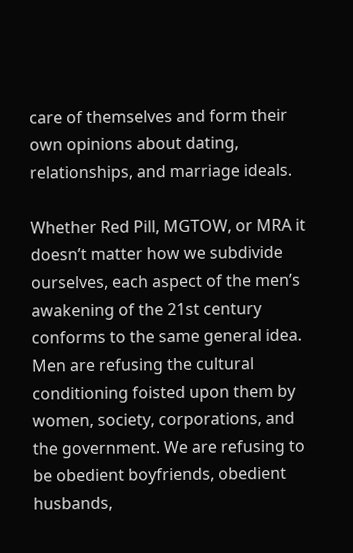care of themselves and form their own opinions about dating, relationships, and marriage ideals.

Whether Red Pill, MGTOW, or MRA it doesn’t matter how we subdivide ourselves, each aspect of the men’s awakening of the 21st century conforms to the same general idea. Men are refusing the cultural conditioning foisted upon them by women, society, corporations, and the government. We are refusing to be obedient boyfriends, obedient husbands,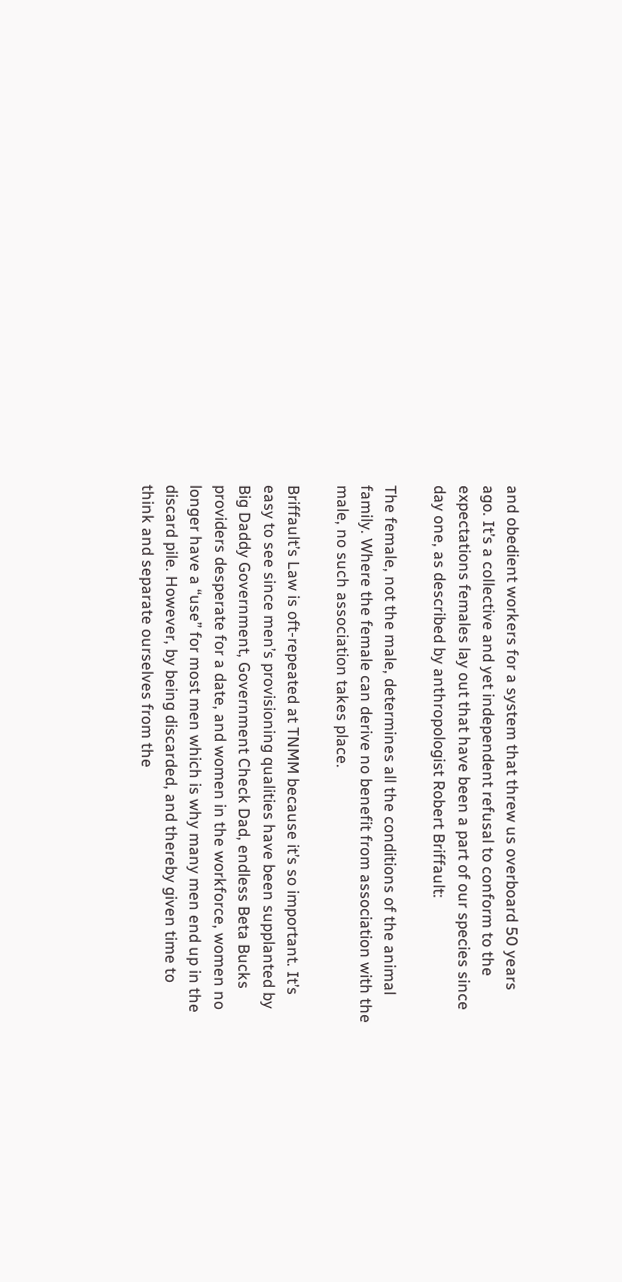and obedient workers for a system that threw us overboard 50 years ago. It’s a collective and yet independent refusal to conform to the expectations females lay out that have been a part of our species since day one, as described by anthropologist Robert Briffault:

The female, not the male, determines all the conditions of the animal family. Where the female can derive no benefit from association with the male, no such association takes place.

Briffault’s Law is oft-repeated at TNMM because it’s so important. It’s easy to see since men’s provisioning qualities have been supplanted by Big Daddy Government, Government Check Dad, endless Beta Bucks providers desperate for a date, and women in the workforce, women no longer have a “use” for most men which is why many men end up in the discard pile. However, by being discarded, and thereby given time to think and separate ourselves from the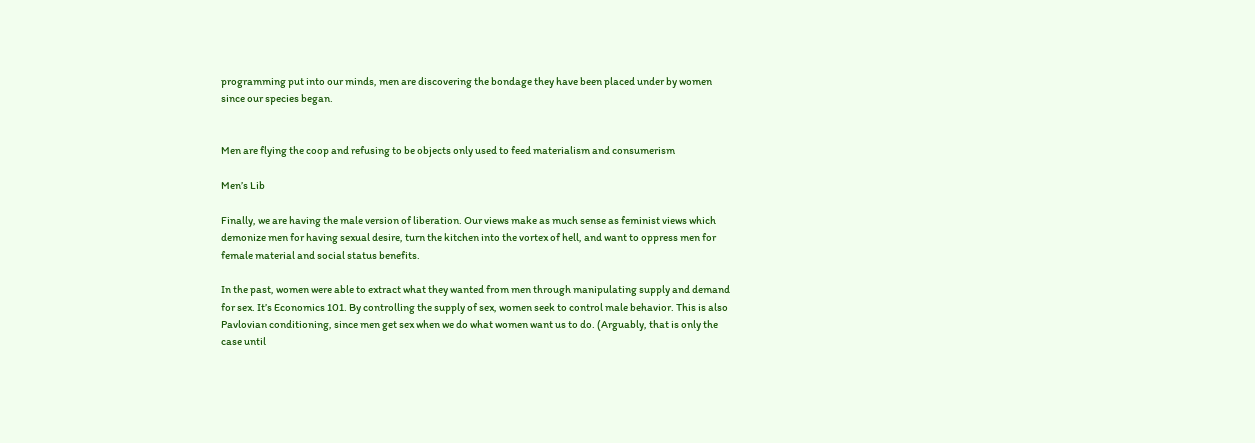programming put into our minds, men are discovering the bondage they have been placed under by women since our species began.


Men are flying the coop and refusing to be objects only used to feed materialism and consumerism

Men’s Lib

Finally, we are having the male version of liberation. Our views make as much sense as feminist views which demonize men for having sexual desire, turn the kitchen into the vortex of hell, and want to oppress men for female material and social status benefits.

In the past, women were able to extract what they wanted from men through manipulating supply and demand for sex. It’s Economics 101. By controlling the supply of sex, women seek to control male behavior. This is also Pavlovian conditioning, since men get sex when we do what women want us to do. (Arguably, that is only the case until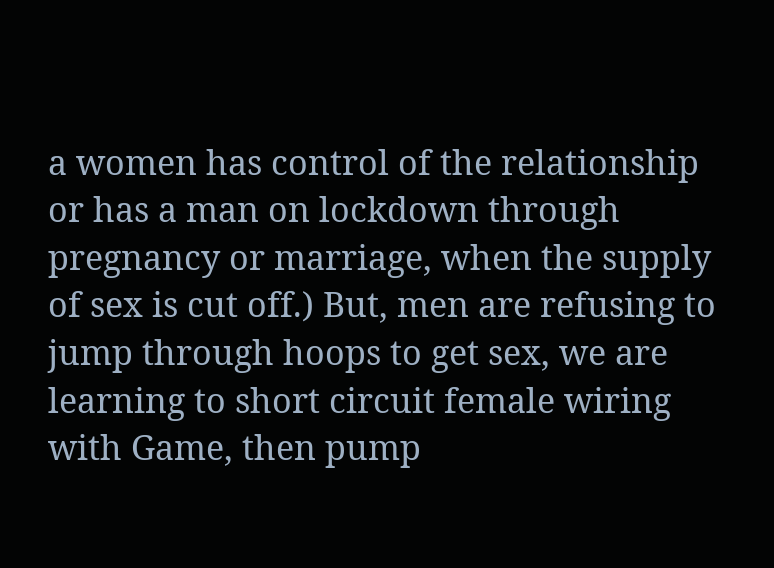a women has control of the relationship or has a man on lockdown through pregnancy or marriage, when the supply of sex is cut off.) But, men are refusing to jump through hoops to get sex, we are learning to short circuit female wiring with Game, then pump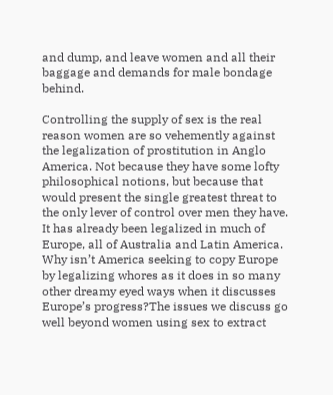and dump, and leave women and all their baggage and demands for male bondage behind.

Controlling the supply of sex is the real reason women are so vehemently against the legalization of prostitution in Anglo America. Not because they have some lofty philosophical notions, but because that would present the single greatest threat to the only lever of control over men they have. It has already been legalized in much of Europe, all of Australia and Latin America. Why isn’t America seeking to copy Europe by legalizing whores as it does in so many other dreamy eyed ways when it discusses Europe’s progress?The issues we discuss go well beyond women using sex to extract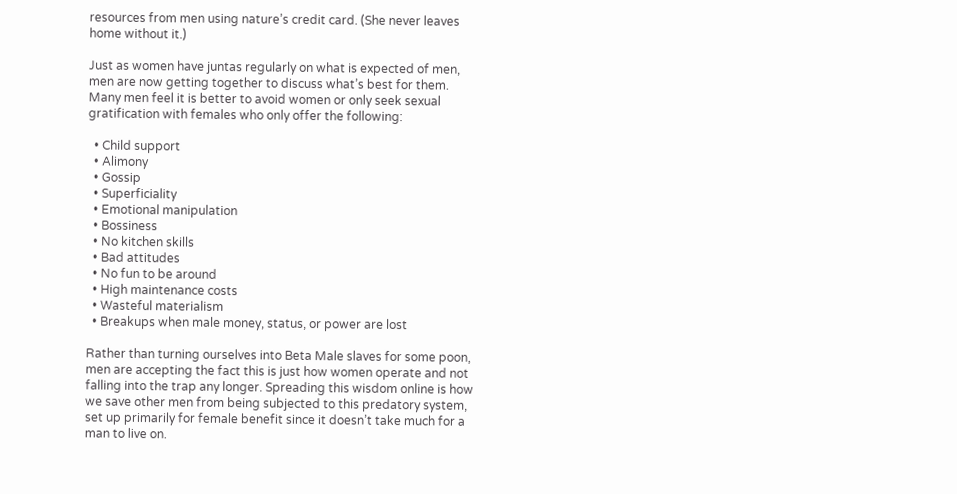resources from men using nature’s credit card. (She never leaves home without it.)

Just as women have juntas regularly on what is expected of men, men are now getting together to discuss what’s best for them. Many men feel it is better to avoid women or only seek sexual gratification with females who only offer the following:

  • Child support
  • Alimony
  • Gossip
  • Superficiality
  • Emotional manipulation
  • Bossiness
  • No kitchen skills
  • Bad attitudes
  • No fun to be around
  • High maintenance costs
  • Wasteful materialism
  • Breakups when male money, status, or power are lost

Rather than turning ourselves into Beta Male slaves for some poon, men are accepting the fact this is just how women operate and not falling into the trap any longer. Spreading this wisdom online is how we save other men from being subjected to this predatory system, set up primarily for female benefit since it doesn’t take much for a man to live on.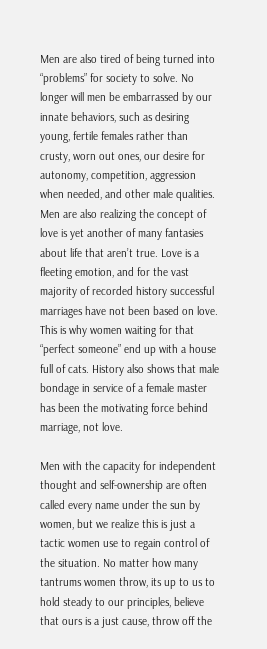Men are also tired of being turned into “problems” for society to solve. No longer will men be embarrassed by our innate behaviors, such as desiring young, fertile females rather than crusty, worn out ones, our desire for autonomy, competition, aggression when needed, and other male qualities. Men are also realizing the concept of love is yet another of many fantasies about life that aren’t true. Love is a fleeting emotion, and for the vast majority of recorded history successful marriages have not been based on love. This is why women waiting for that “perfect someone” end up with a house full of cats. History also shows that male bondage in service of a female master has been the motivating force behind marriage, not love.

Men with the capacity for independent thought and self-ownership are often called every name under the sun by women, but we realize this is just a tactic women use to regain control of the situation. No matter how many tantrums women throw, its up to us to hold steady to our principles, believe that ours is a just cause, throw off the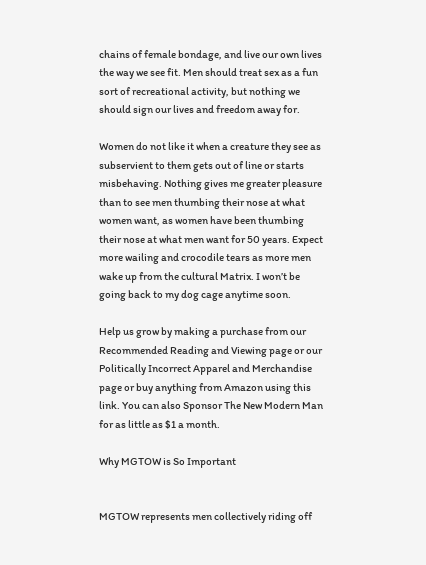chains of female bondage, and live our own lives the way we see fit. Men should treat sex as a fun sort of recreational activity, but nothing we should sign our lives and freedom away for.

Women do not like it when a creature they see as subservient to them gets out of line or starts misbehaving. Nothing gives me greater pleasure than to see men thumbing their nose at what women want, as women have been thumbing their nose at what men want for 50 years. Expect more wailing and crocodile tears as more men wake up from the cultural Matrix. I won’t be going back to my dog cage anytime soon.

Help us grow by making a purchase from our Recommended Reading and Viewing page or our Politically Incorrect Apparel and Merchandise page or buy anything from Amazon using this link. You can also Sponsor The New Modern Man for as little as $1 a month.

Why MGTOW is So Important


MGTOW represents men collectively riding off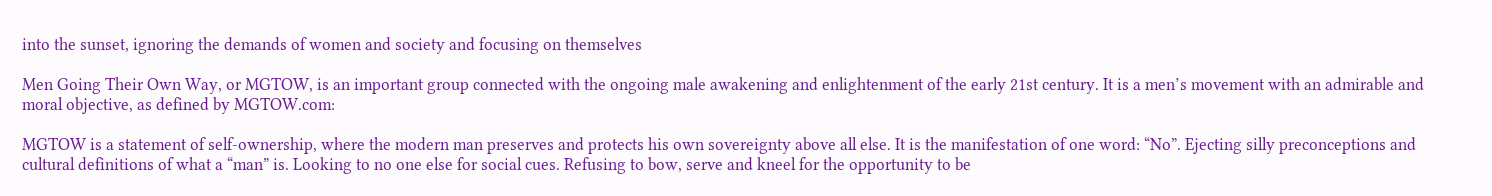into the sunset, ignoring the demands of women and society and focusing on themselves

Men Going Their Own Way, or MGTOW, is an important group connected with the ongoing male awakening and enlightenment of the early 21st century. It is a men’s movement with an admirable and moral objective, as defined by MGTOW.com:

MGTOW is a statement of self-ownership, where the modern man preserves and protects his own sovereignty above all else. It is the manifestation of one word: “No”. Ejecting silly preconceptions and cultural definitions of what a “man” is. Looking to no one else for social cues. Refusing to bow, serve and kneel for the opportunity to be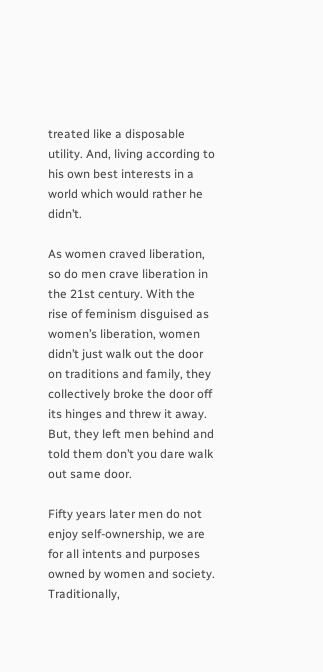treated like a disposable utility. And, living according to his own best interests in a world which would rather he didn’t.

As women craved liberation, so do men crave liberation in the 21st century. With the rise of feminism disguised as women’s liberation, women didn’t just walk out the door on traditions and family, they collectively broke the door off its hinges and threw it away. But, they left men behind and told them don’t you dare walk out same door.

Fifty years later men do not enjoy self-ownership, we are for all intents and purposes owned by women and society. Traditionally,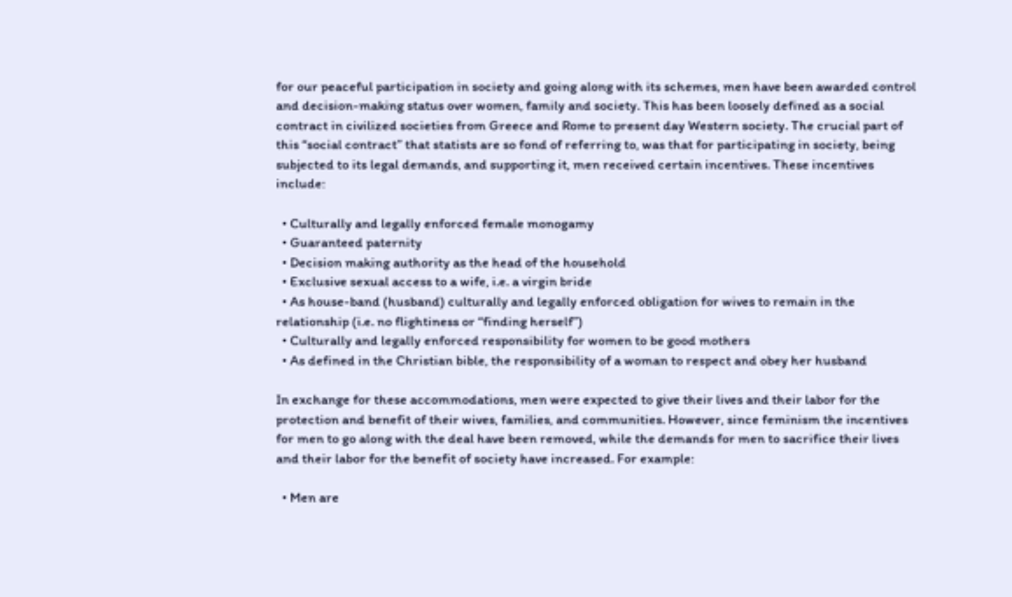for our peaceful participation in society and going along with its schemes, men have been awarded control and decision-making status over women, family and society. This has been loosely defined as a social contract in civilized societies from Greece and Rome to present day Western society. The crucial part of this “social contract” that statists are so fond of referring to, was that for participating in society, being subjected to its legal demands, and supporting it, men received certain incentives. These incentives include:

  • Culturally and legally enforced female monogamy
  • Guaranteed paternity
  • Decision making authority as the head of the household
  • Exclusive sexual access to a wife, i.e. a virgin bride
  • As house-band (husband) culturally and legally enforced obligation for wives to remain in the relationship (i.e. no flightiness or “finding herself”)
  • Culturally and legally enforced responsibility for women to be good mothers
  • As defined in the Christian bible, the responsibility of a woman to respect and obey her husband

In exchange for these accommodations, men were expected to give their lives and their labor for the protection and benefit of their wives, families, and communities. However, since feminism the incentives for men to go along with the deal have been removed, while the demands for men to sacrifice their lives and their labor for the benefit of society have increased. For example:

  • Men are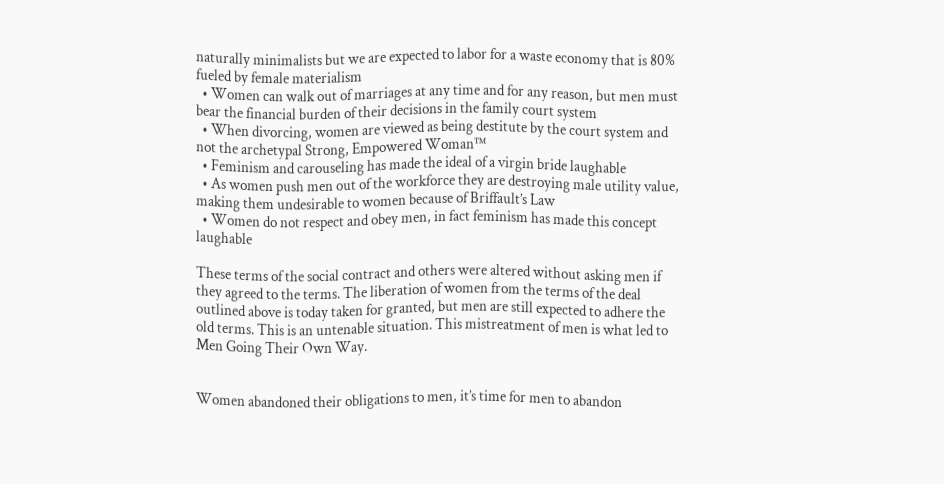naturally minimalists but we are expected to labor for a waste economy that is 80% fueled by female materialism
  • Women can walk out of marriages at any time and for any reason, but men must bear the financial burden of their decisions in the family court system
  • When divorcing, women are viewed as being destitute by the court system and not the archetypal Strong, Empowered Woman™
  • Feminism and carouseling has made the ideal of a virgin bride laughable
  • As women push men out of the workforce they are destroying male utility value, making them undesirable to women because of Briffault’s Law
  • Women do not respect and obey men, in fact feminism has made this concept laughable

These terms of the social contract and others were altered without asking men if they agreed to the terms. The liberation of women from the terms of the deal outlined above is today taken for granted, but men are still expected to adhere the old terms. This is an untenable situation. This mistreatment of men is what led to Men Going Their Own Way.


Women abandoned their obligations to men, it’s time for men to abandon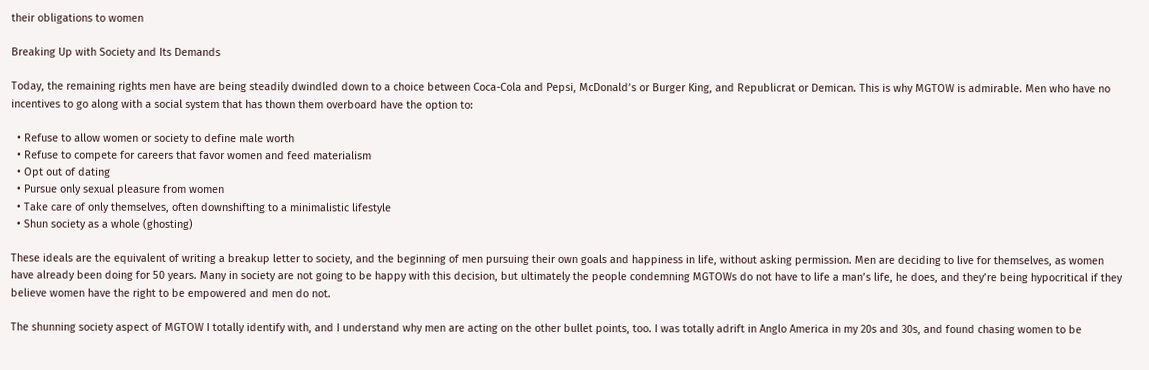their obligations to women

Breaking Up with Society and Its Demands

Today, the remaining rights men have are being steadily dwindled down to a choice between Coca-Cola and Pepsi, McDonald’s or Burger King, and Republicrat or Demican. This is why MGTOW is admirable. Men who have no incentives to go along with a social system that has thown them overboard have the option to:

  • Refuse to allow women or society to define male worth
  • Refuse to compete for careers that favor women and feed materialism
  • Opt out of dating
  • Pursue only sexual pleasure from women
  • Take care of only themselves, often downshifting to a minimalistic lifestyle
  • Shun society as a whole (ghosting)

These ideals are the equivalent of writing a breakup letter to society, and the beginning of men pursuing their own goals and happiness in life, without asking permission. Men are deciding to live for themselves, as women have already been doing for 50 years. Many in society are not going to be happy with this decision, but ultimately the people condemning MGTOWs do not have to life a man’s life, he does, and they’re being hypocritical if they believe women have the right to be empowered and men do not.

The shunning society aspect of MGTOW I totally identify with, and I understand why men are acting on the other bullet points, too. I was totally adrift in Anglo America in my 20s and 30s, and found chasing women to be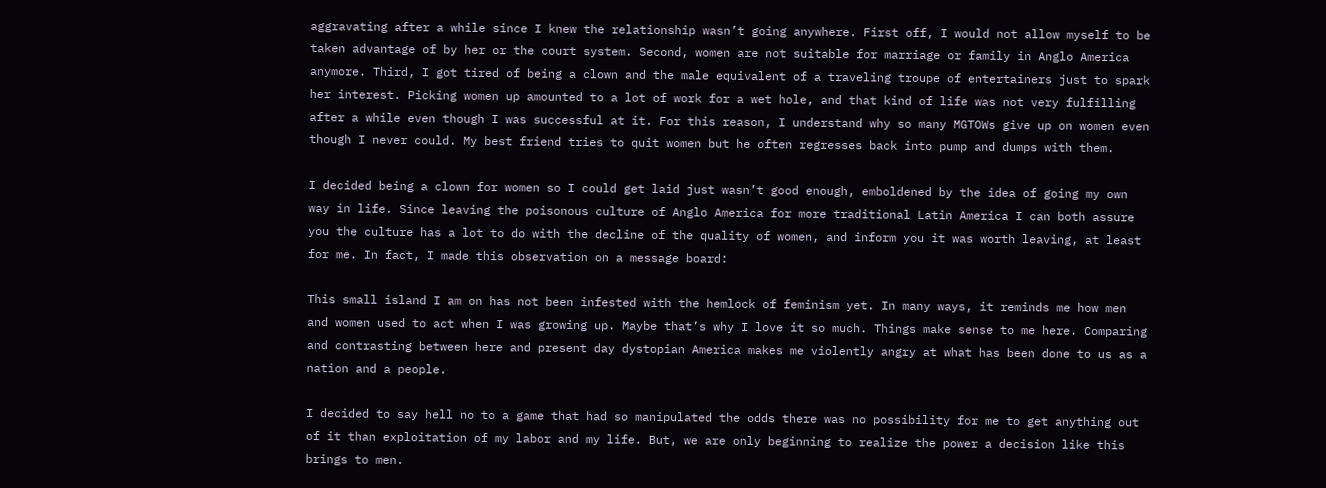aggravating after a while since I knew the relationship wasn’t going anywhere. First off, I would not allow myself to be taken advantage of by her or the court system. Second, women are not suitable for marriage or family in Anglo America anymore. Third, I got tired of being a clown and the male equivalent of a traveling troupe of entertainers just to spark her interest. Picking women up amounted to a lot of work for a wet hole, and that kind of life was not very fulfilling after a while even though I was successful at it. For this reason, I understand why so many MGTOWs give up on women even though I never could. My best friend tries to quit women but he often regresses back into pump and dumps with them.

I decided being a clown for women so I could get laid just wasn’t good enough, emboldened by the idea of going my own way in life. Since leaving the poisonous culture of Anglo America for more traditional Latin America I can both assure you the culture has a lot to do with the decline of the quality of women, and inform you it was worth leaving, at least for me. In fact, I made this observation on a message board:

This small island I am on has not been infested with the hemlock of feminism yet. In many ways, it reminds me how men and women used to act when I was growing up. Maybe that’s why I love it so much. Things make sense to me here. Comparing and contrasting between here and present day dystopian America makes me violently angry at what has been done to us as a nation and a people.

I decided to say hell no to a game that had so manipulated the odds there was no possibility for me to get anything out of it than exploitation of my labor and my life. But, we are only beginning to realize the power a decision like this brings to men.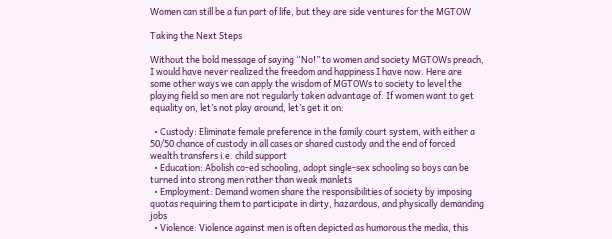Women can still be a fun part of life, but they are side ventures for the MGTOW

Taking the Next Steps

Without the bold message of saying “No!” to women and society MGTOWs preach, I would have never realized the freedom and happiness I have now. Here are some other ways we can apply the wisdom of MGTOWs to society to level the playing field so men are not regularly taken advantage of. If women want to get equality on, let’s not play around, let’s get it on:

  • Custody: Eliminate female preference in the family court system, with either a 50/50 chance of custody in all cases or shared custody and the end of forced wealth transfers i.e. child support
  • Education: Abolish co-ed schooling, adopt single-sex schooling so boys can be turned into strong men rather than weak manlets
  • Employment: Demand women share the responsibilities of society by imposing quotas requiring them to participate in dirty, hazardous, and physically demanding jobs
  • Violence: Violence against men is often depicted as humorous the media, this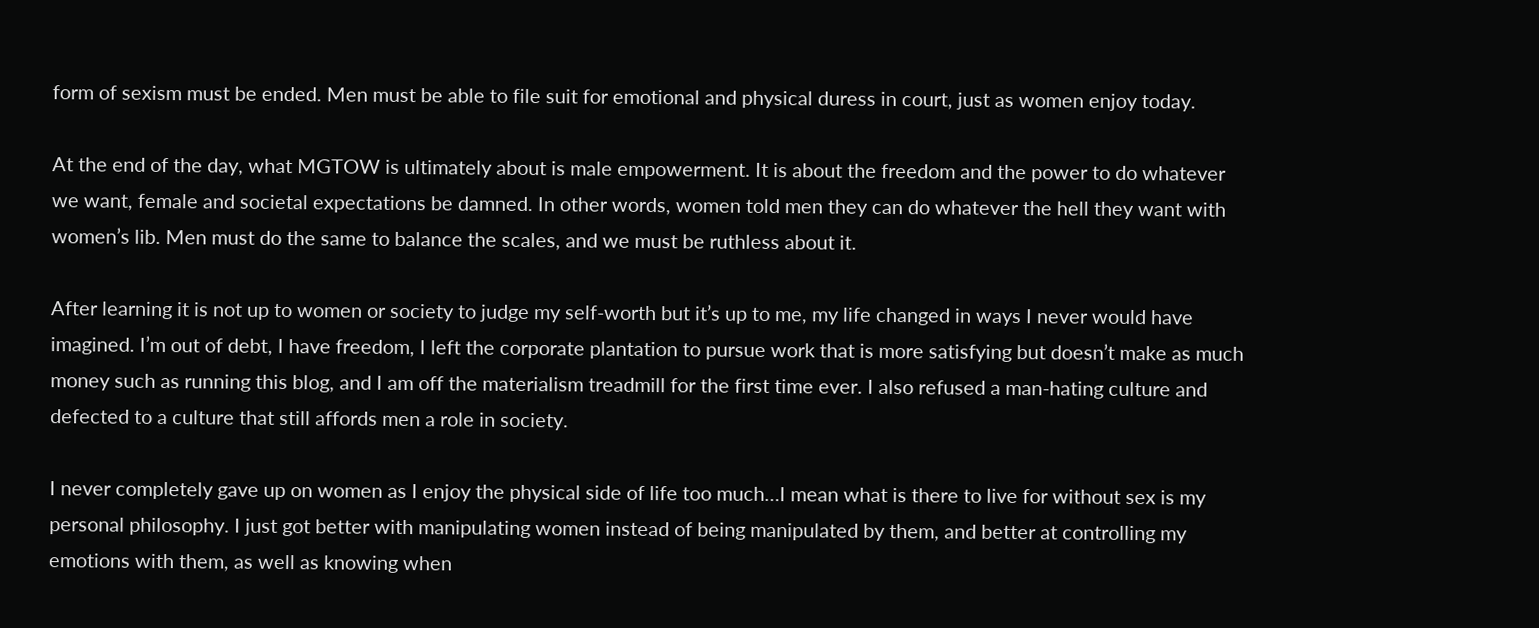form of sexism must be ended. Men must be able to file suit for emotional and physical duress in court, just as women enjoy today.

At the end of the day, what MGTOW is ultimately about is male empowerment. It is about the freedom and the power to do whatever we want, female and societal expectations be damned. In other words, women told men they can do whatever the hell they want with women’s lib. Men must do the same to balance the scales, and we must be ruthless about it.

After learning it is not up to women or society to judge my self-worth but it’s up to me, my life changed in ways I never would have imagined. I’m out of debt, I have freedom, I left the corporate plantation to pursue work that is more satisfying but doesn’t make as much money such as running this blog, and I am off the materialism treadmill for the first time ever. I also refused a man-hating culture and defected to a culture that still affords men a role in society.

I never completely gave up on women as I enjoy the physical side of life too much…I mean what is there to live for without sex is my personal philosophy. I just got better with manipulating women instead of being manipulated by them, and better at controlling my emotions with them, as well as knowing when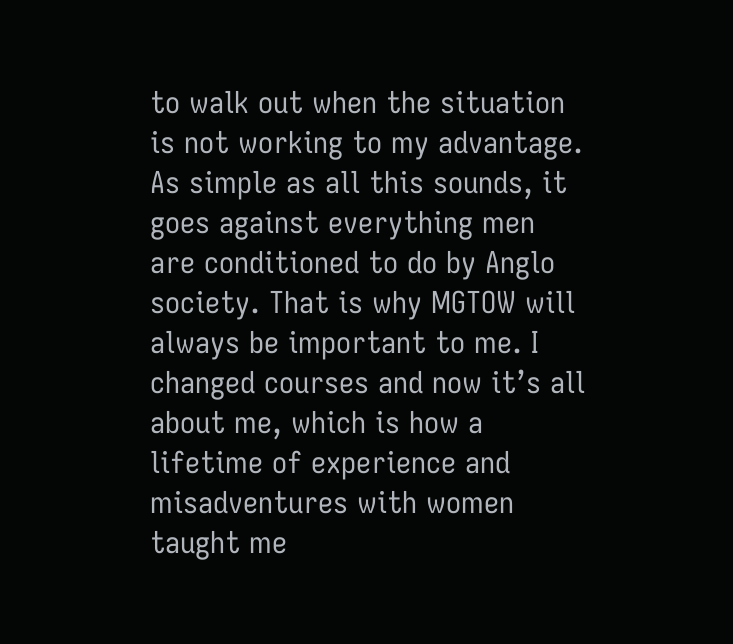to walk out when the situation is not working to my advantage. As simple as all this sounds, it goes against everything men are conditioned to do by Anglo society. That is why MGTOW will always be important to me. I changed courses and now it’s all about me, which is how a lifetime of experience and misadventures with women taught me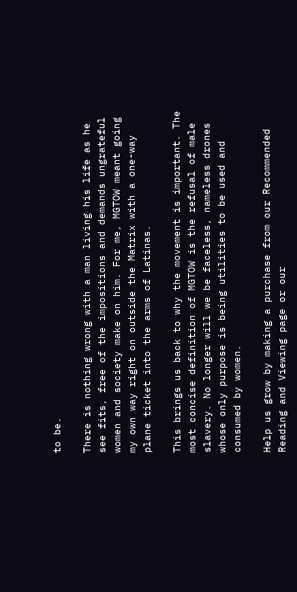to be.

There is nothing wrong with a man living his life as he see fits, free of the impositions and demands ungrateful women and society make on him. For me, MGTOW meant going my own way right on outside the Matrix with a one-way plane ticket into the arms of Latinas.

This brings us back to why the movement is important. The most concise definition of MGTOW is the refusal of male slavery. No longer will we be faceless, nameless drones whose only purpose is being utilities to be used and consumed by women.

Help us grow by making a purchase from our Recommended Reading and Viewing page or our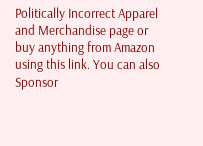Politically Incorrect Apparel and Merchandise page or buy anything from Amazon using this link. You can also Sponsor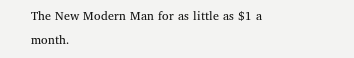The New Modern Man for as little as $1 a month.